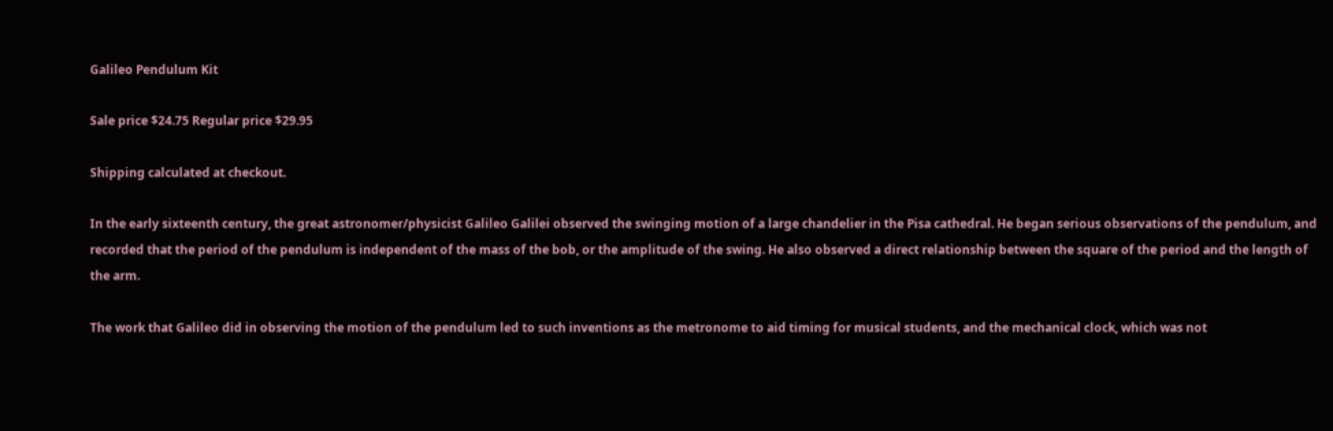Galileo Pendulum Kit

Sale price $24.75 Regular price $29.95

Shipping calculated at checkout.

In the early sixteenth century, the great astronomer/physicist Galileo Galilei observed the swinging motion of a large chandelier in the Pisa cathedral. He began serious observations of the pendulum, and recorded that the period of the pendulum is independent of the mass of the bob, or the amplitude of the swing. He also observed a direct relationship between the square of the period and the length of the arm.

The work that Galileo did in observing the motion of the pendulum led to such inventions as the metronome to aid timing for musical students, and the mechanical clock, which was not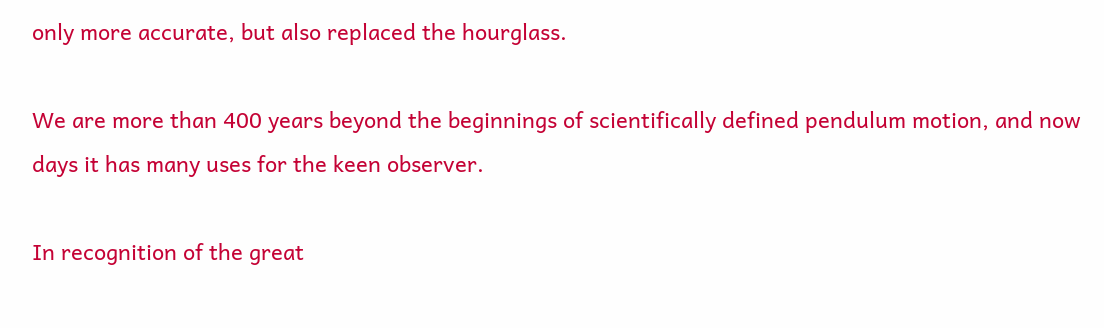only more accurate, but also replaced the hourglass.

We are more than 400 years beyond the beginnings of scientifically defined pendulum motion, and now days it has many uses for the keen observer.

In recognition of the great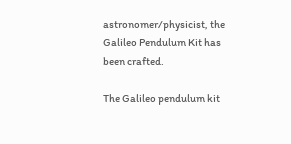astronomer/physicist, the Galileo Pendulum Kit has been crafted.

The Galileo pendulum kit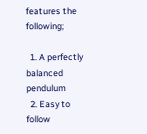features the following;

  1. A perfectly balanced pendulum
  2. Easy to follow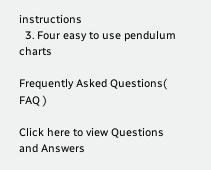instructions
  3. Four easy to use pendulum charts

Frequently Asked Questions( FAQ )

Click here to view Questions and Answers